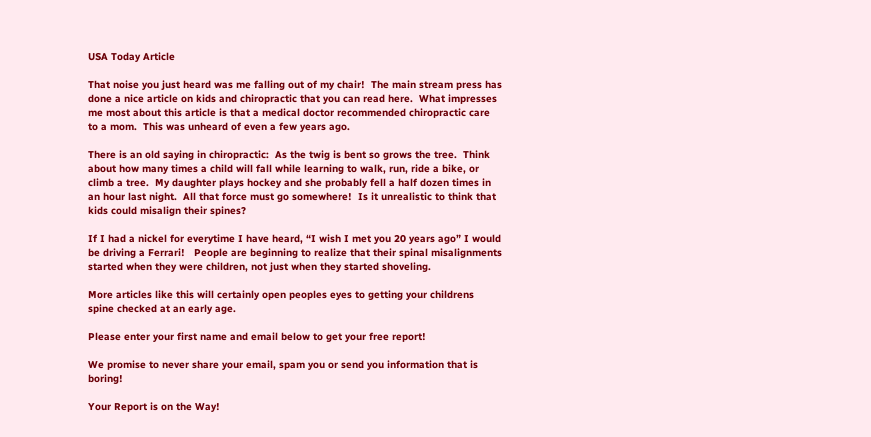USA Today Article

That noise you just heard was me falling out of my chair!  The main stream press has done a nice article on kids and chiropractic that you can read here.  What impresses me most about this article is that a medical doctor recommended chiropractic care to a mom.  This was unheard of even a few years ago.

There is an old saying in chiropractic:  As the twig is bent so grows the tree.  Think about how many times a child will fall while learning to walk, run, ride a bike, or climb a tree.  My daughter plays hockey and she probably fell a half dozen times in an hour last night.  All that force must go somewhere!  Is it unrealistic to think that kids could misalign their spines?

If I had a nickel for everytime I have heard, “I wish I met you 20 years ago” I would be driving a Ferrari!   People are beginning to realize that their spinal misalignments started when they were children, not just when they started shoveling.

More articles like this will certainly open peoples eyes to getting your childrens spine checked at an early age.

Please enter your first name and email below to get your free report!

We promise to never share your email, spam you or send you information that is boring!

Your Report is on the Way!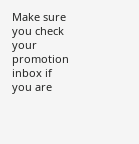Make sure you check your promotion inbox if you are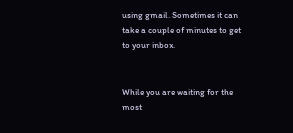using gmail. Sometimes it can take a couple of minutes to get to your inbox.


While you are waiting for the most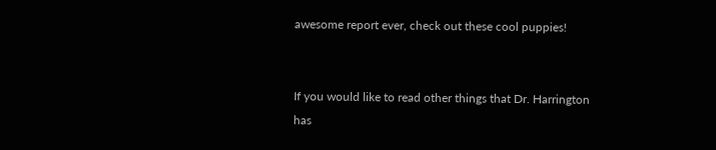awesome report ever, check out these cool puppies!


If you would like to read other things that Dr. Harrington has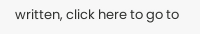written, click here to go to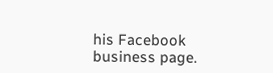his Facebook business page.